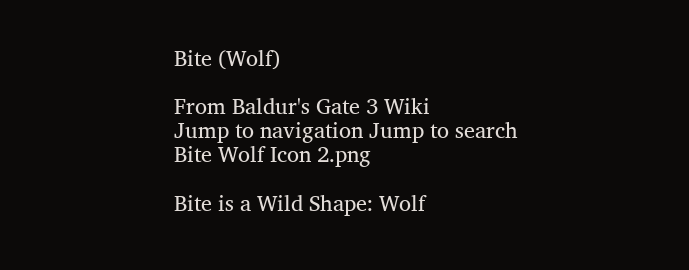Bite (Wolf)

From Baldur's Gate 3 Wiki
Jump to navigation Jump to search
Bite Wolf Icon 2.png

Bite is a Wild Shape: Wolf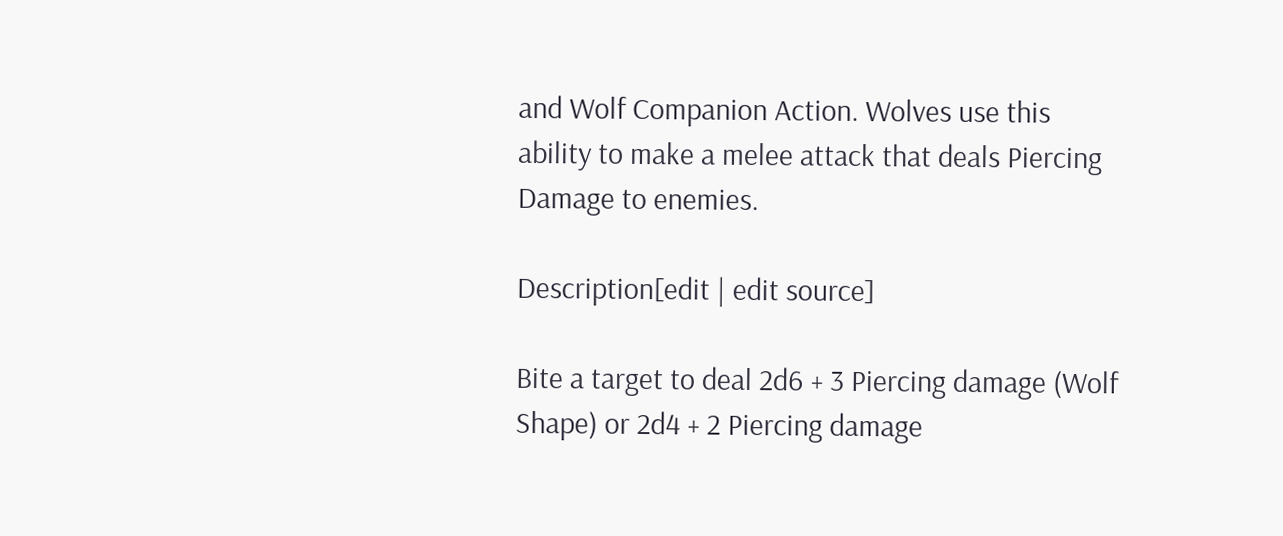and Wolf Companion Action. Wolves use this ability to make a melee attack that deals Piercing Damage to enemies.

Description[edit | edit source]

Bite a target to deal 2d6 + 3 Piercing damage (Wolf Shape) or 2d4 + 2 Piercing damage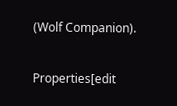(Wolf Companion).

Properties[edit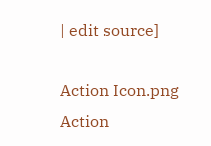| edit source]

Action Icon.png Action